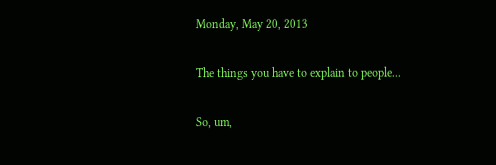Monday, May 20, 2013

The things you have to explain to people...

So, um,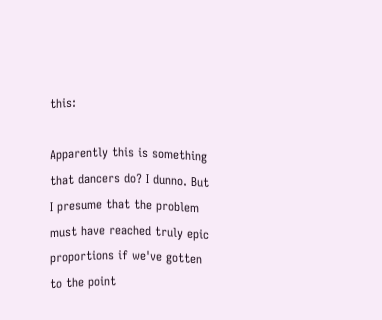this:

Apparently this is something that dancers do? I dunno. But I presume that the problem must have reached truly epic proportions if we've gotten to the point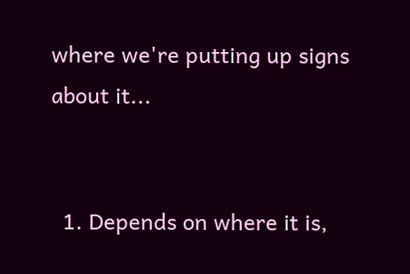where we're putting up signs about it...


  1. Depends on where it is,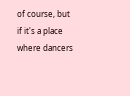of course, but if it's a place where dancers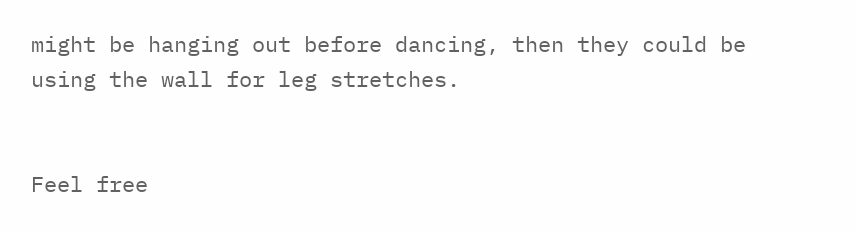might be hanging out before dancing, then they could be using the wall for leg stretches.


Feel free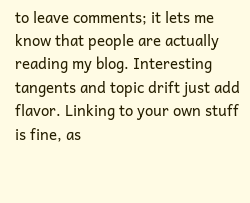to leave comments; it lets me know that people are actually reading my blog. Interesting tangents and topic drift just add flavor. Linking to your own stuff is fine, as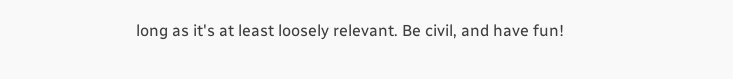long as it's at least loosely relevant. Be civil, and have fun!